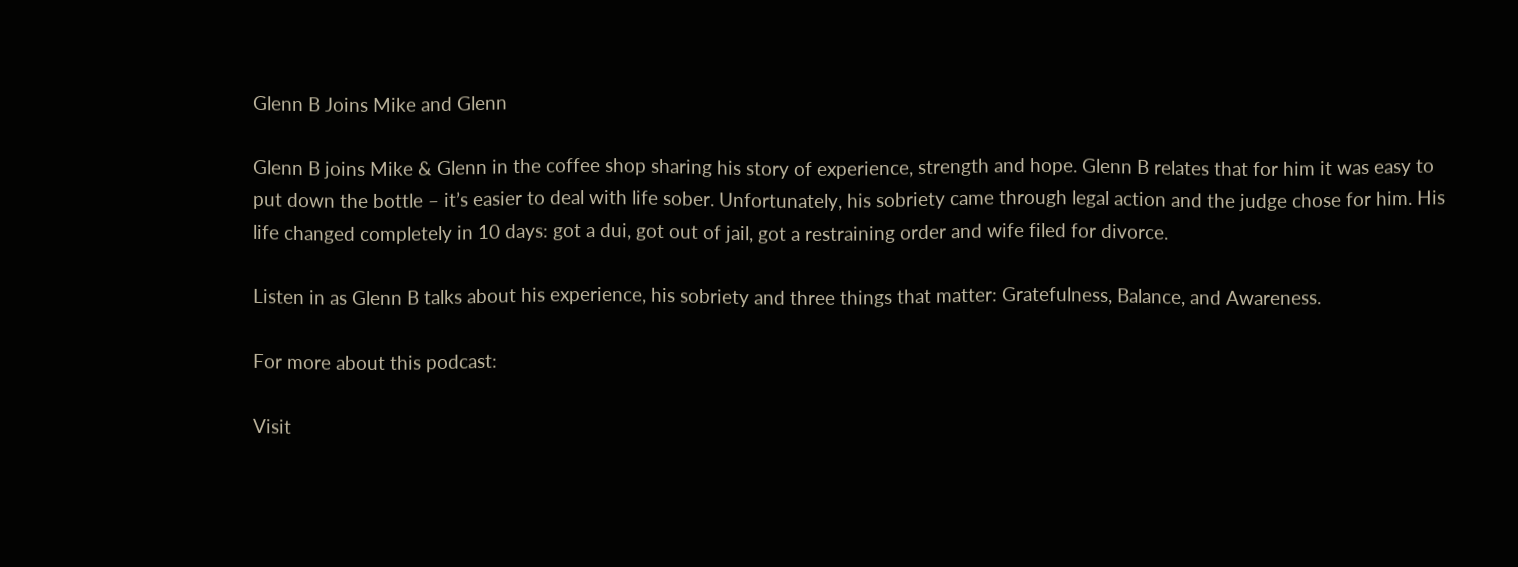Glenn B Joins Mike and Glenn

Glenn B joins Mike & Glenn in the coffee shop sharing his story of experience, strength and hope. Glenn B relates that for him it was easy to put down the bottle – it’s easier to deal with life sober. Unfortunately, his sobriety came through legal action and the judge chose for him. His life changed completely in 10 days: got a dui, got out of jail, got a restraining order and wife filed for divorce.

Listen in as Glenn B talks about his experience, his sobriety and three things that matter: Gratefulness, Balance, and Awareness.

For more about this podcast:

Visit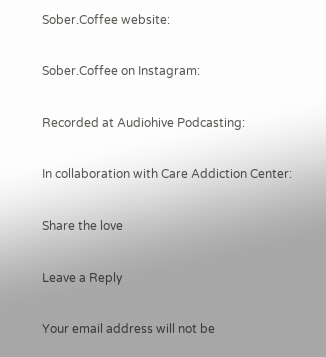Sober.Coffee website:

Sober.Coffee on Instagram:

Recorded at Audiohive Podcasting:

In collaboration with Care Addiction Center:

Share the love

Leave a Reply

Your email address will not be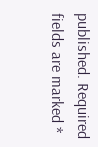published. Required fields are marked *